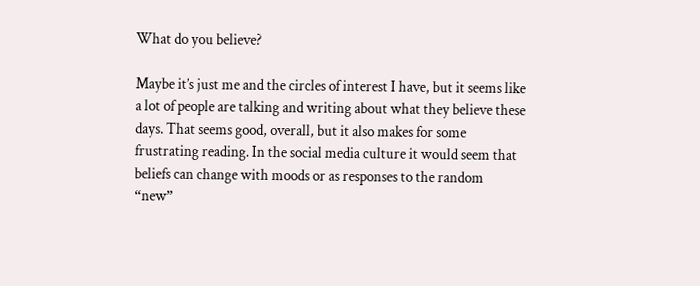What do you believe?

Maybe it’s just me and the circles of interest I have, but it seems like a lot of people are talking and writing about what they believe these days. That seems good, overall, but it also makes for some frustrating reading. In the social media culture it would seem that beliefs can change with moods or as responses to the random “new”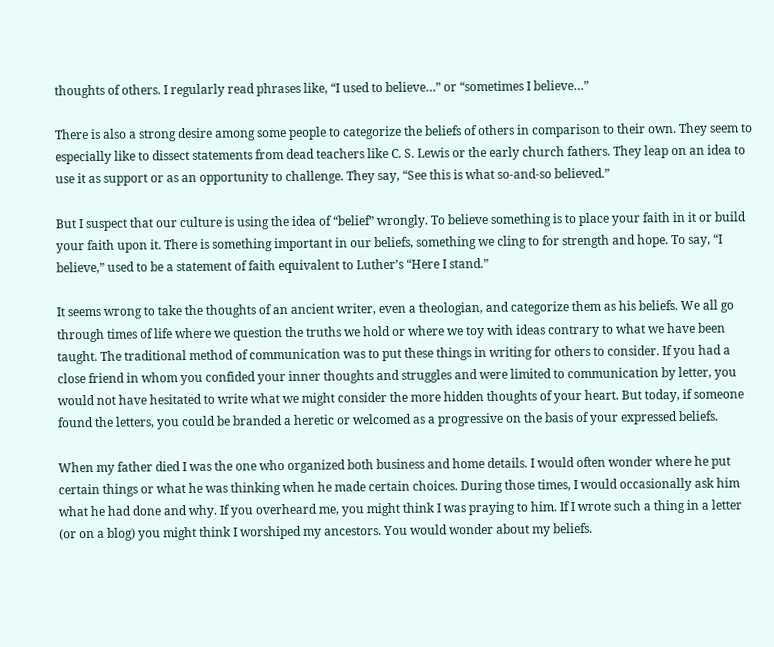thoughts of others. I regularly read phrases like, “I used to believe…” or “sometimes I believe…”

There is also a strong desire among some people to categorize the beliefs of others in comparison to their own. They seem to especially like to dissect statements from dead teachers like C. S. Lewis or the early church fathers. They leap on an idea to use it as support or as an opportunity to challenge. They say, “See this is what so-and-so believed.”

But I suspect that our culture is using the idea of “belief” wrongly. To believe something is to place your faith in it or build your faith upon it. There is something important in our beliefs, something we cling to for strength and hope. To say, “I believe,” used to be a statement of faith equivalent to Luther’s “Here I stand.”

It seems wrong to take the thoughts of an ancient writer, even a theologian, and categorize them as his beliefs. We all go through times of life where we question the truths we hold or where we toy with ideas contrary to what we have been taught. The traditional method of communication was to put these things in writing for others to consider. If you had a close friend in whom you confided your inner thoughts and struggles and were limited to communication by letter, you would not have hesitated to write what we might consider the more hidden thoughts of your heart. But today, if someone found the letters, you could be branded a heretic or welcomed as a progressive on the basis of your expressed beliefs.

When my father died I was the one who organized both business and home details. I would often wonder where he put certain things or what he was thinking when he made certain choices. During those times, I would occasionally ask him what he had done and why. If you overheard me, you might think I was praying to him. If I wrote such a thing in a letter (or on a blog) you might think I worshiped my ancestors. You would wonder about my beliefs.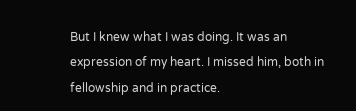But I knew what I was doing. It was an expression of my heart. I missed him, both in fellowship and in practice.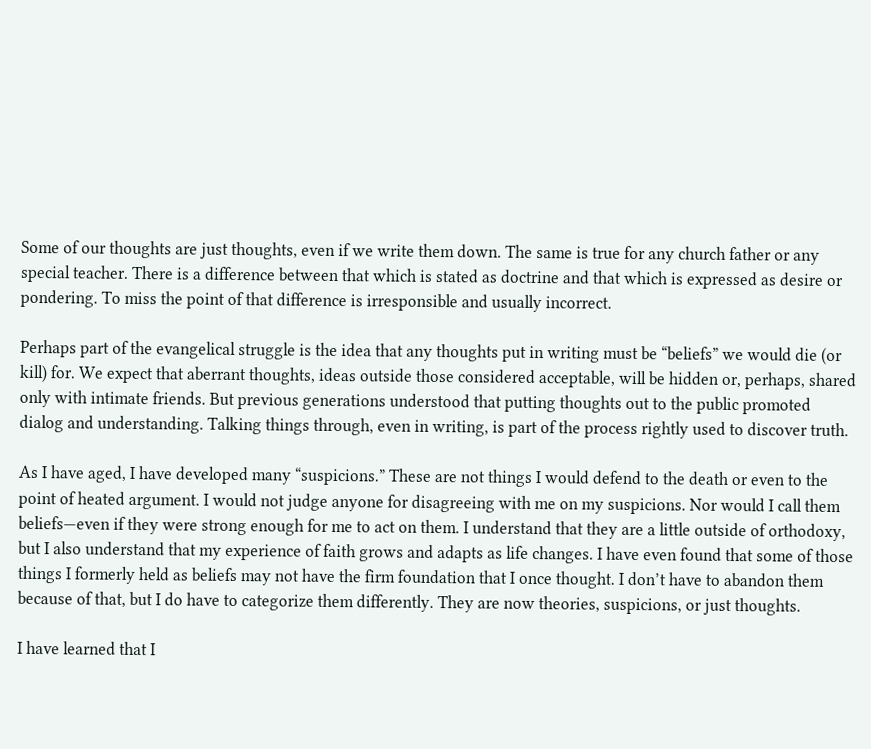Some of our thoughts are just thoughts, even if we write them down. The same is true for any church father or any special teacher. There is a difference between that which is stated as doctrine and that which is expressed as desire or pondering. To miss the point of that difference is irresponsible and usually incorrect.

Perhaps part of the evangelical struggle is the idea that any thoughts put in writing must be “beliefs” we would die (or kill) for. We expect that aberrant thoughts, ideas outside those considered acceptable, will be hidden or, perhaps, shared only with intimate friends. But previous generations understood that putting thoughts out to the public promoted dialog and understanding. Talking things through, even in writing, is part of the process rightly used to discover truth.

As I have aged, I have developed many “suspicions.” These are not things I would defend to the death or even to the point of heated argument. I would not judge anyone for disagreeing with me on my suspicions. Nor would I call them beliefs—even if they were strong enough for me to act on them. I understand that they are a little outside of orthodoxy, but I also understand that my experience of faith grows and adapts as life changes. I have even found that some of those things I formerly held as beliefs may not have the firm foundation that I once thought. I don’t have to abandon them because of that, but I do have to categorize them differently. They are now theories, suspicions, or just thoughts.

I have learned that I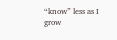“know” less as I grow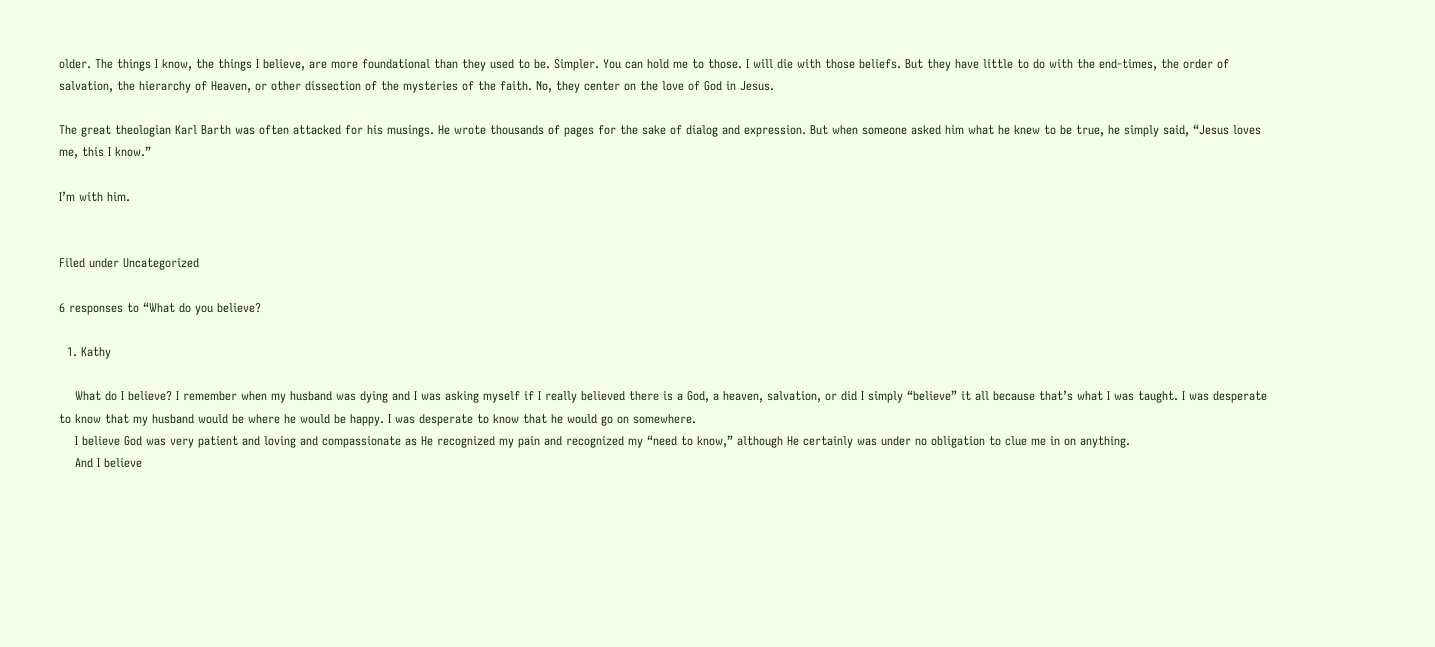older. The things I know, the things I believe, are more foundational than they used to be. Simpler. You can hold me to those. I will die with those beliefs. But they have little to do with the end-times, the order of salvation, the hierarchy of Heaven, or other dissection of the mysteries of the faith. No, they center on the love of God in Jesus.

The great theologian Karl Barth was often attacked for his musings. He wrote thousands of pages for the sake of dialog and expression. But when someone asked him what he knew to be true, he simply said, “Jesus loves me, this I know.”

I’m with him.


Filed under Uncategorized

6 responses to “What do you believe?

  1. Kathy

    What do I believe? I remember when my husband was dying and I was asking myself if I really believed there is a God, a heaven, salvation, or did I simply “believe” it all because that’s what I was taught. I was desperate to know that my husband would be where he would be happy. I was desperate to know that he would go on somewhere.
    I believe God was very patient and loving and compassionate as He recognized my pain and recognized my “need to know,” although He certainly was under no obligation to clue me in on anything.
    And I believe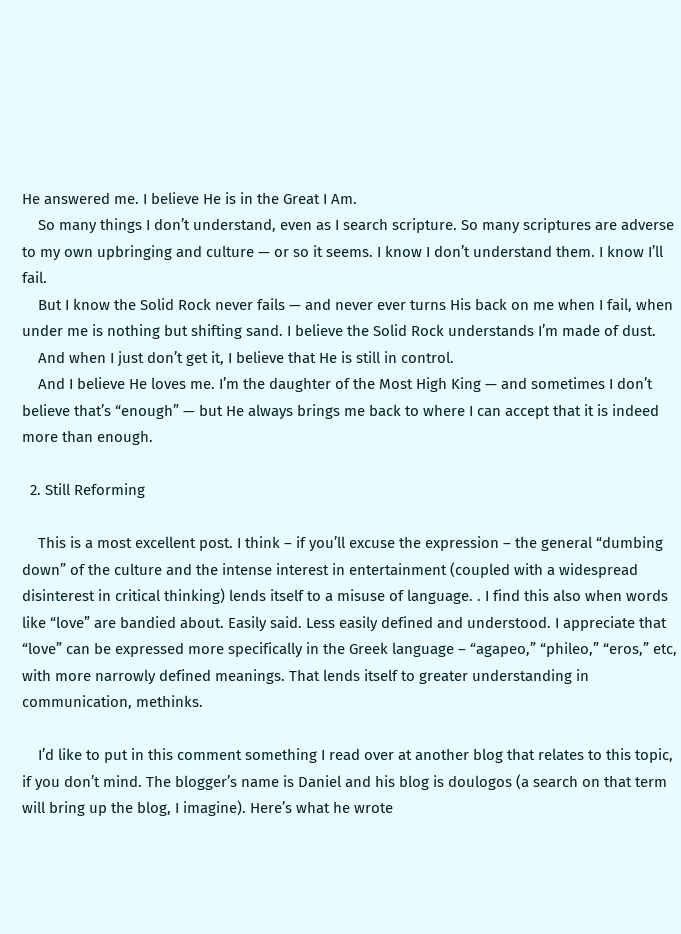He answered me. I believe He is in the Great I Am.
    So many things I don’t understand, even as I search scripture. So many scriptures are adverse to my own upbringing and culture — or so it seems. I know I don’t understand them. I know I’ll fail.
    But I know the Solid Rock never fails — and never ever turns His back on me when I fail, when under me is nothing but shifting sand. I believe the Solid Rock understands I’m made of dust.
    And when I just don’t get it, I believe that He is still in control.
    And I believe He loves me. I’m the daughter of the Most High King — and sometimes I don’t believe that’s “enough” — but He always brings me back to where I can accept that it is indeed more than enough.

  2. Still Reforming

    This is a most excellent post. I think – if you’ll excuse the expression – the general “dumbing down” of the culture and the intense interest in entertainment (coupled with a widespread disinterest in critical thinking) lends itself to a misuse of language. . I find this also when words like “love” are bandied about. Easily said. Less easily defined and understood. I appreciate that “love” can be expressed more specifically in the Greek language – “agapeo,” “phileo,” “eros,” etc, with more narrowly defined meanings. That lends itself to greater understanding in communication, methinks.

    I’d like to put in this comment something I read over at another blog that relates to this topic, if you don’t mind. The blogger’s name is Daniel and his blog is doulogos (a search on that term will bring up the blog, I imagine). Here’s what he wrote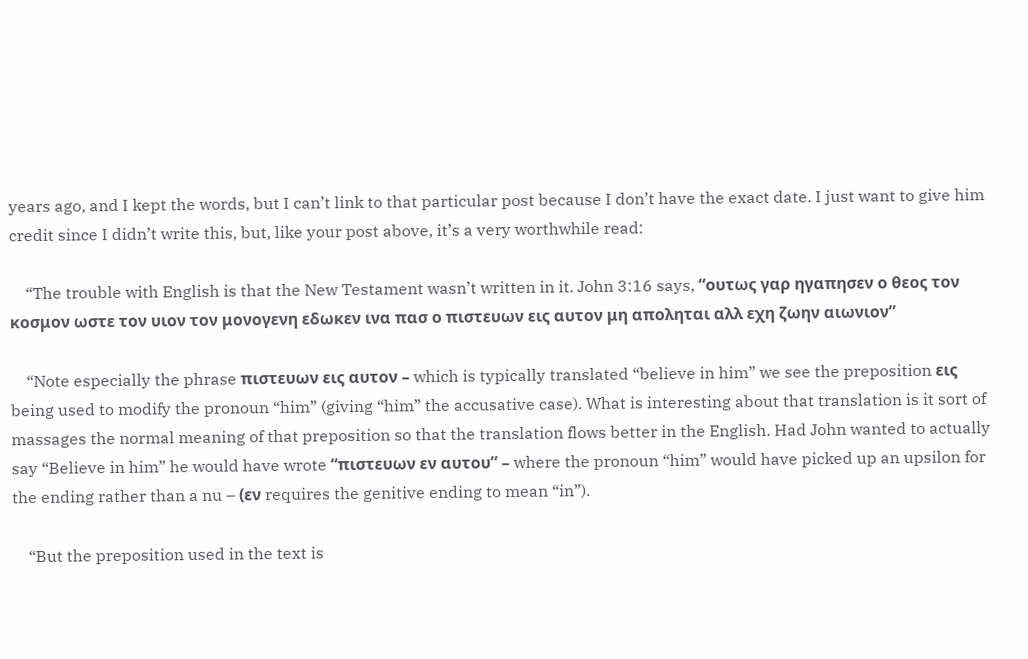years ago, and I kept the words, but I can’t link to that particular post because I don’t have the exact date. I just want to give him credit since I didn’t write this, but, like your post above, it’s a very worthwhile read:

    “The trouble with English is that the New Testament wasn’t written in it. John 3:16 says, “ουτως γαρ ηγαπησεν ο θεος τον κοσμον ωστε τον υιον τον μονογενη εδωκεν ινα πασ ο πιστευων εις αυτον μη αποληται αλλ εχη ζωην αιωνιον”

    “Note especially the phrase πιστευων εις αυτον – which is typically translated “believe in him” we see the preposition εις being used to modify the pronoun “him” (giving “him” the accusative case). What is interesting about that translation is it sort of massages the normal meaning of that preposition so that the translation flows better in the English. Had John wanted to actually say “Believe in him” he would have wrote “πιστευων εν αυτου” – where the pronoun “him” would have picked up an upsilon for the ending rather than a nu – (εν requires the genitive ending to mean “in”).

    “But the preposition used in the text is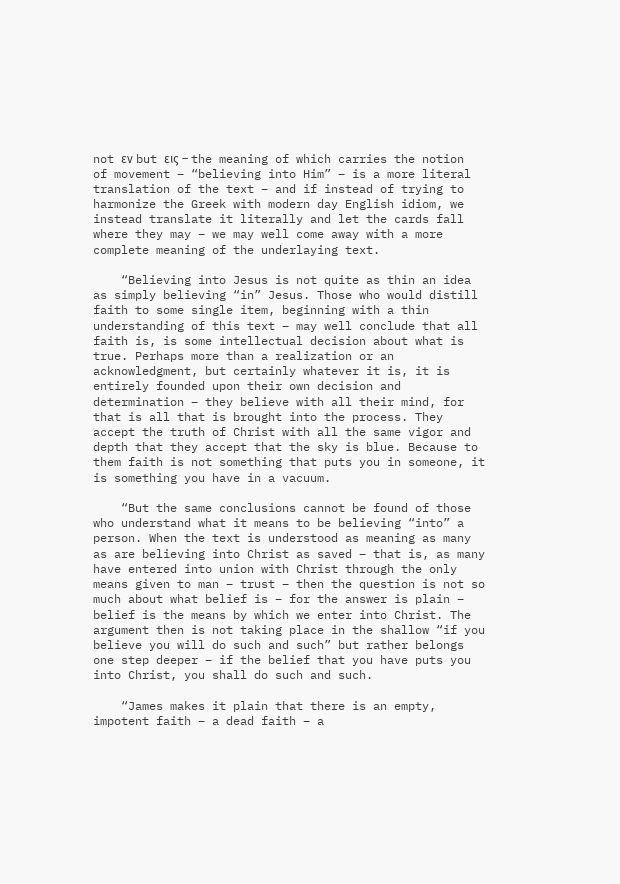not εν but εις – the meaning of which carries the notion of movement – “believing into Him” – is a more literal translation of the text – and if instead of trying to harmonize the Greek with modern day English idiom, we instead translate it literally and let the cards fall where they may – we may well come away with a more complete meaning of the underlaying text.

    “Believing into Jesus is not quite as thin an idea as simply believing “in” Jesus. Those who would distill faith to some single item, beginning with a thin understanding of this text – may well conclude that all faith is, is some intellectual decision about what is true. Perhaps more than a realization or an acknowledgment, but certainly whatever it is, it is entirely founded upon their own decision and determination – they believe with all their mind, for that is all that is brought into the process. They accept the truth of Christ with all the same vigor and depth that they accept that the sky is blue. Because to them faith is not something that puts you in someone, it is something you have in a vacuum.

    “But the same conclusions cannot be found of those who understand what it means to be believing “into” a person. When the text is understood as meaning as many as are believing into Christ as saved – that is, as many have entered into union with Christ through the only means given to man – trust – then the question is not so much about what belief is – for the answer is plain – belief is the means by which we enter into Christ. The argument then is not taking place in the shallow “if you believe you will do such and such” but rather belongs one step deeper – if the belief that you have puts you into Christ, you shall do such and such.

    “James makes it plain that there is an empty, impotent faith – a dead faith – a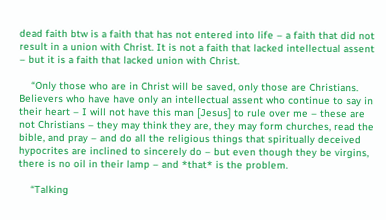dead faith btw is a faith that has not entered into life – a faith that did not result in a union with Christ. It is not a faith that lacked intellectual assent – but it is a faith that lacked union with Christ.

    “Only those who are in Christ will be saved, only those are Christians. Believers who have have only an intellectual assent who continue to say in their heart – I will not have this man [Jesus] to rule over me – these are not Christians – they may think they are, they may form churches, read the bible, and pray – and do all the religious things that spiritually deceived hypocrites are inclined to sincerely do – but even though they be virgins, there is no oil in their lamp – and *that* is the problem.

    “Talking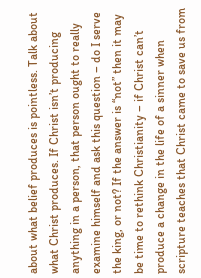about what belief produces is pointless. Talk about what Christ produces. If Christ isn’t producing anything in a person, that person ought to really examine himself and ask this question – do I serve the king, or not? If the answer is “not” then it may be time to rethink Christianity – if Christ can’t produce a change in the life of a sinner when scripture teaches that Christ came to save us from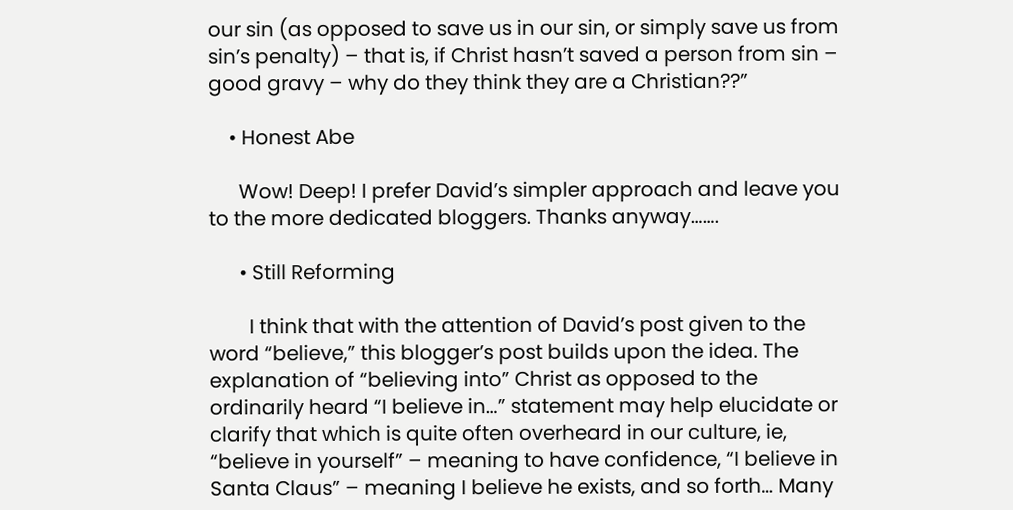our sin (as opposed to save us in our sin, or simply save us from sin’s penalty) – that is, if Christ hasn’t saved a person from sin – good gravy – why do they think they are a Christian??”

    • Honest Abe

      Wow! Deep! I prefer David’s simpler approach and leave you to the more dedicated bloggers. Thanks anyway…….

      • Still Reforming

        I think that with the attention of David’s post given to the word “believe,” this blogger’s post builds upon the idea. The explanation of “believing into” Christ as opposed to the ordinarily heard “I believe in…” statement may help elucidate or clarify that which is quite often overheard in our culture, ie, “believe in yourself” – meaning to have confidence, “I believe in Santa Claus” – meaning I believe he exists, and so forth… Many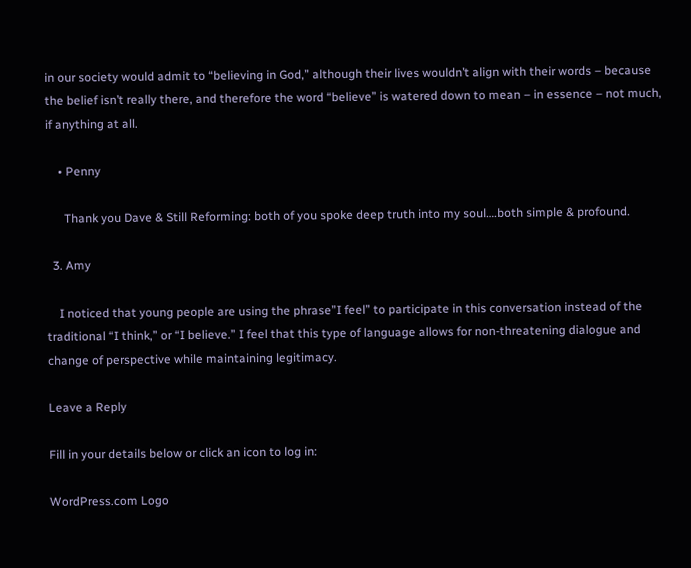in our society would admit to “believing in God,” although their lives wouldn’t align with their words – because the belief isn’t really there, and therefore the word “believe” is watered down to mean – in essence – not much, if anything at all.

    • Penny

      Thank you Dave & Still Reforming: both of you spoke deep truth into my soul….both simple & profound.

  3. Amy

    I noticed that young people are using the phrase”I feel” to participate in this conversation instead of the traditional “I think,” or “I believe.” I feel that this type of language allows for non-threatening dialogue and change of perspective while maintaining legitimacy.

Leave a Reply

Fill in your details below or click an icon to log in:

WordPress.com Logo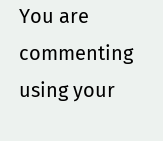You are commenting using your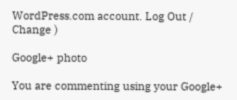WordPress.com account. Log Out /  Change )

Google+ photo

You are commenting using your Google+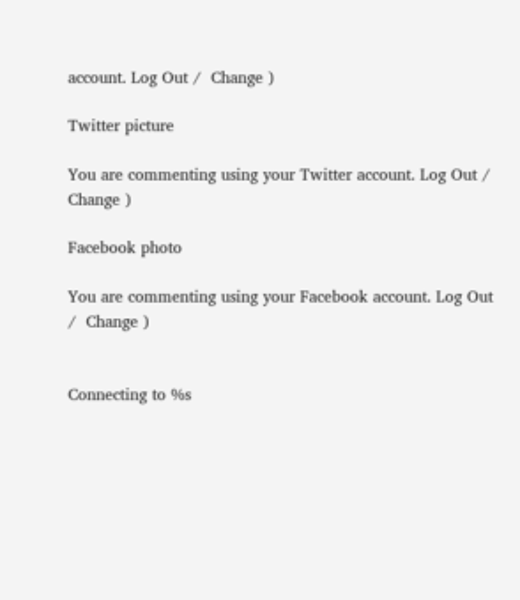account. Log Out /  Change )

Twitter picture

You are commenting using your Twitter account. Log Out /  Change )

Facebook photo

You are commenting using your Facebook account. Log Out /  Change )


Connecting to %s